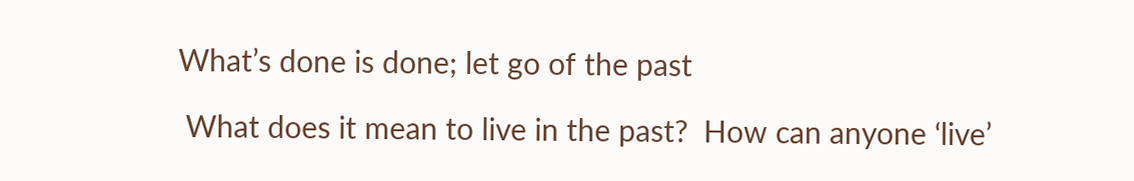What’s done is done; let go of the past

 What does it mean to live in the past?  How can anyone ‘live’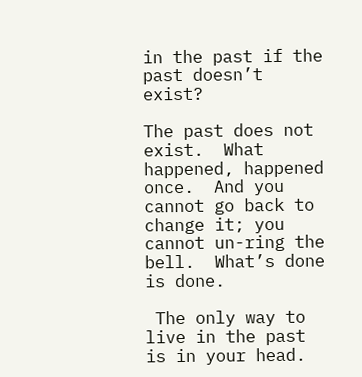in the past if the past doesn’t exist?

The past does not exist.  What happened, happened once.  And you cannot go back to change it; you cannot un-ring the bell.  What’s done is done.

 The only way to live in the past is in your head.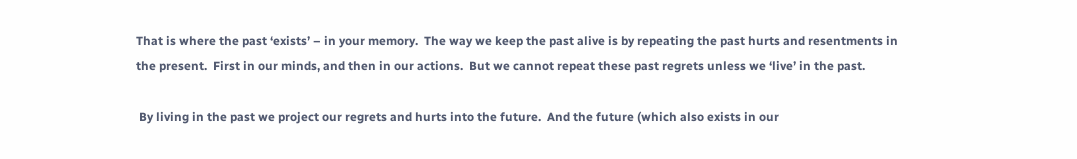That is where the past ‘exists’ – in your memory.  The way we keep the past alive is by repeating the past hurts and resentments in the present.  First in our minds, and then in our actions.  But we cannot repeat these past regrets unless we ‘live’ in the past.

 By living in the past we project our regrets and hurts into the future.  And the future (which also exists in our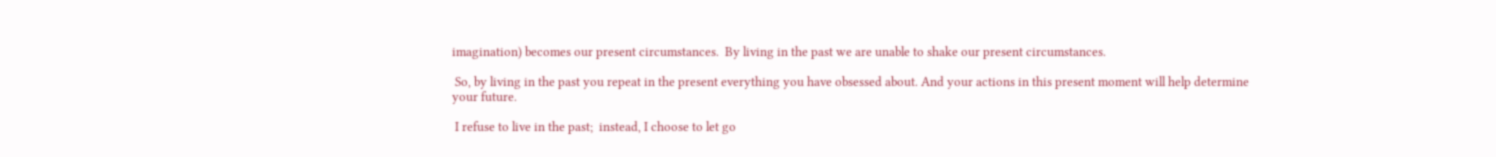imagination) becomes our present circumstances.  By living in the past we are unable to shake our present circumstances.

 So, by living in the past you repeat in the present everything you have obsessed about. And your actions in this present moment will help determine your future.

 I refuse to live in the past;  instead, I choose to let go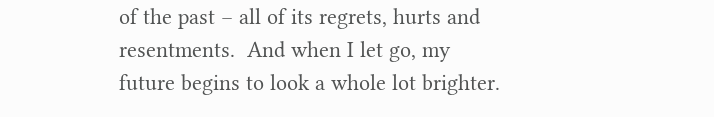of the past – all of its regrets, hurts and resentments.  And when I let go, my future begins to look a whole lot brighter.